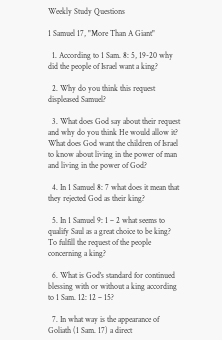Weekly Study Questions

1 Samuel 17, "More Than A Giant"

  1. According to 1 Sam. 8: 5, 19-20 why did the people of Israel want a king?

  2. Why do you think this request displeased Samuel?

  3. What does God say about their request and why do you think He would allow it?  What does God want the children of Israel to know about living in the power of man and living in the power of God?

  4. In 1 Samuel 8: 7 what does it mean that they rejected God as their king?

  5. In 1 Samuel 9: 1 – 2 what seems to qualify Saul as a great choice to be king?  To fulfill the request of the people concerning a king?

  6. What is God's standard for continued blessing with or without a king according to 1 Sam. 12: 12 – 15?

  7. In what way is the appearance of Goliath (1 Sam. 17) a direct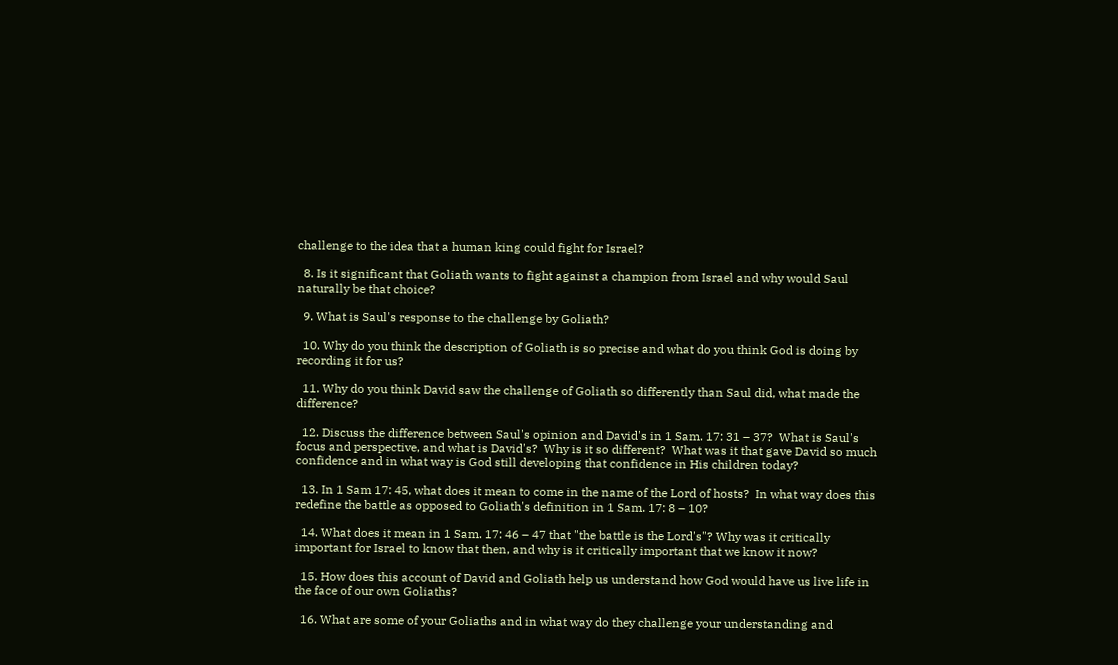challenge to the idea that a human king could fight for Israel?

  8. Is it significant that Goliath wants to fight against a champion from Israel and why would Saul naturally be that choice?

  9. What is Saul's response to the challenge by Goliath?

  10. Why do you think the description of Goliath is so precise and what do you think God is doing by recording it for us?

  11. Why do you think David saw the challenge of Goliath so differently than Saul did, what made the difference?

  12. Discuss the difference between Saul's opinion and David's in 1 Sam. 17: 31 – 37?  What is Saul's focus and perspective, and what is David's?  Why is it so different?  What was it that gave David so much confidence and in what way is God still developing that confidence in His children today?

  13. In 1 Sam 17: 45, what does it mean to come in the name of the Lord of hosts?  In what way does this redefine the battle as opposed to Goliath's definition in 1 Sam. 17: 8 – 10?

  14. What does it mean in 1 Sam. 17: 46 – 47 that "the battle is the Lord's"? Why was it critically important for Israel to know that then, and why is it critically important that we know it now?

  15. How does this account of David and Goliath help us understand how God would have us live life in the face of our own Goliaths?

  16. What are some of your Goliaths and in what way do they challenge your understanding and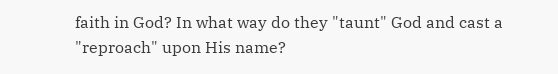faith in God? In what way do they "taunt" God and cast a "reproach" upon His name?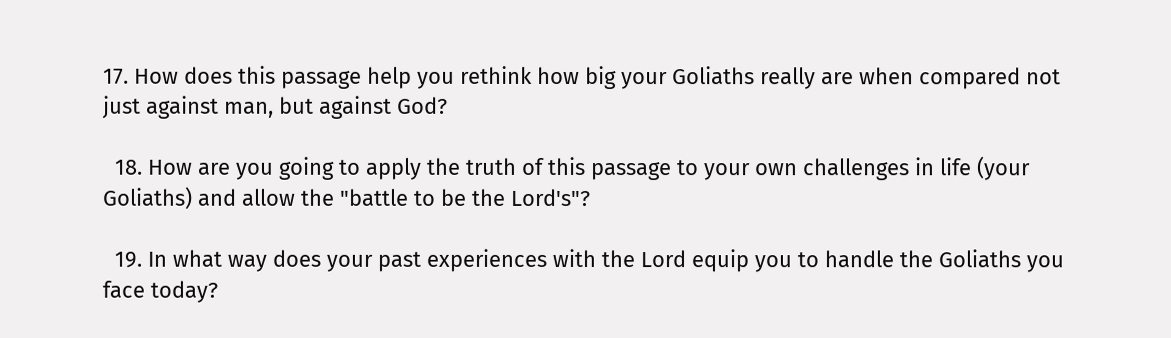17. How does this passage help you rethink how big your Goliaths really are when compared not just against man, but against God?

  18. How are you going to apply the truth of this passage to your own challenges in life (your Goliaths) and allow the "battle to be the Lord's"?

  19. In what way does your past experiences with the Lord equip you to handle the Goliaths you face today?